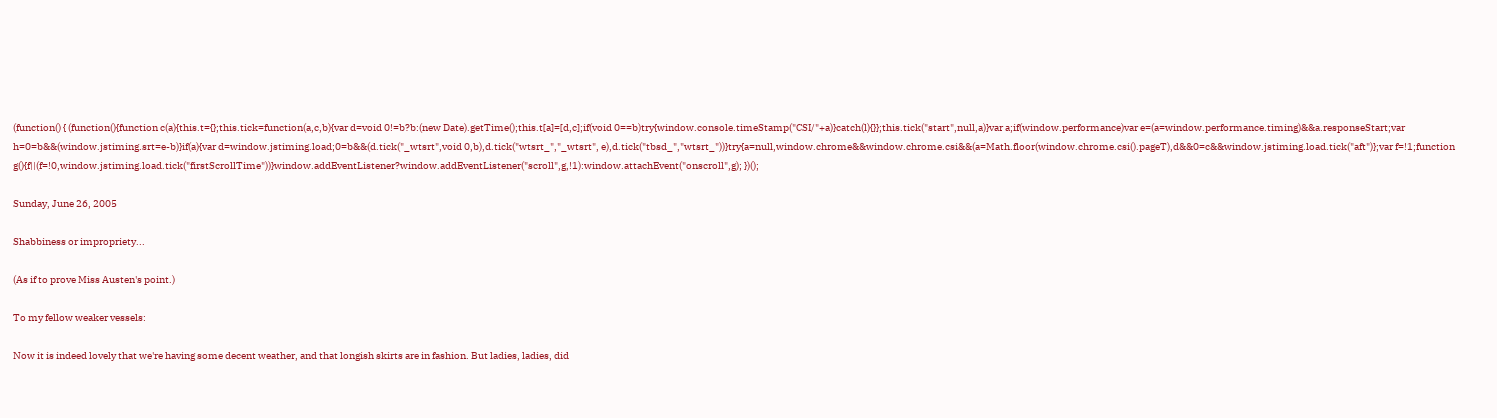(function() { (function(){function c(a){this.t={};this.tick=function(a,c,b){var d=void 0!=b?b:(new Date).getTime();this.t[a]=[d,c];if(void 0==b)try{window.console.timeStamp("CSI/"+a)}catch(l){}};this.tick("start",null,a)}var a;if(window.performance)var e=(a=window.performance.timing)&&a.responseStart;var h=0=b&&(window.jstiming.srt=e-b)}if(a){var d=window.jstiming.load;0=b&&(d.tick("_wtsrt",void 0,b),d.tick("wtsrt_","_wtsrt", e),d.tick("tbsd_","wtsrt_"))}try{a=null,window.chrome&&window.chrome.csi&&(a=Math.floor(window.chrome.csi().pageT),d&&0=c&&window.jstiming.load.tick("aft")};var f=!1;function g(){f||(f=!0,window.jstiming.load.tick("firstScrollTime"))}window.addEventListener?window.addEventListener("scroll",g,!1):window.attachEvent("onscroll",g); })();

Sunday, June 26, 2005

Shabbiness or impropriety...

(As if to prove Miss Austen's point.)

To my fellow weaker vessels:

Now it is indeed lovely that we're having some decent weather, and that longish skirts are in fashion. But ladies, ladies, did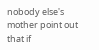nobody else's mother point out that if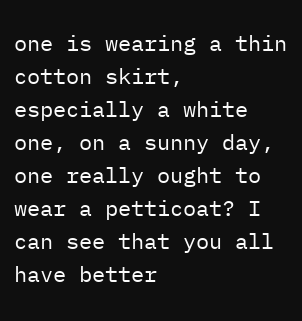one is wearing a thin cotton skirt, especially a white one, on a sunny day, one really ought to wear a petticoat? I can see that you all have better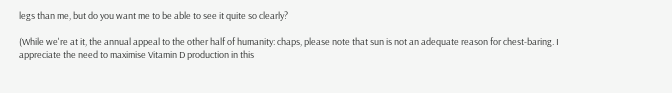legs than me, but do you want me to be able to see it quite so clearly?

(While we're at it, the annual appeal to the other half of humanity: chaps, please note that sun is not an adequate reason for chest-baring. I appreciate the need to maximise Vitamin D production in this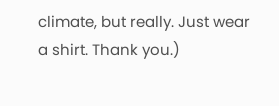climate, but really. Just wear a shirt. Thank you.)